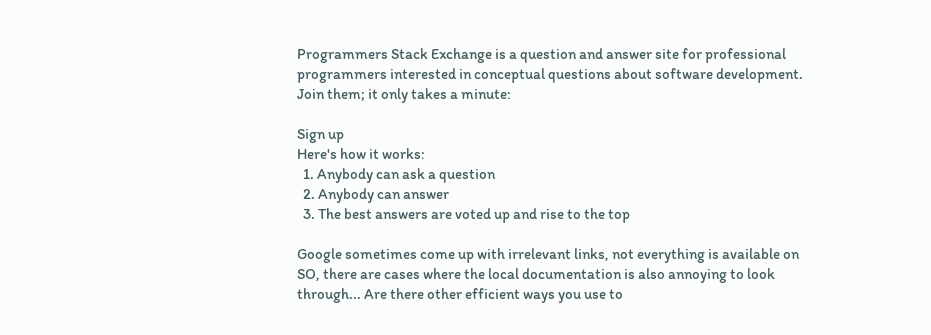Programmers Stack Exchange is a question and answer site for professional programmers interested in conceptual questions about software development. Join them; it only takes a minute:

Sign up
Here's how it works:
  1. Anybody can ask a question
  2. Anybody can answer
  3. The best answers are voted up and rise to the top

Google sometimes come up with irrelevant links, not everything is available on SO, there are cases where the local documentation is also annoying to look through... Are there other efficient ways you use to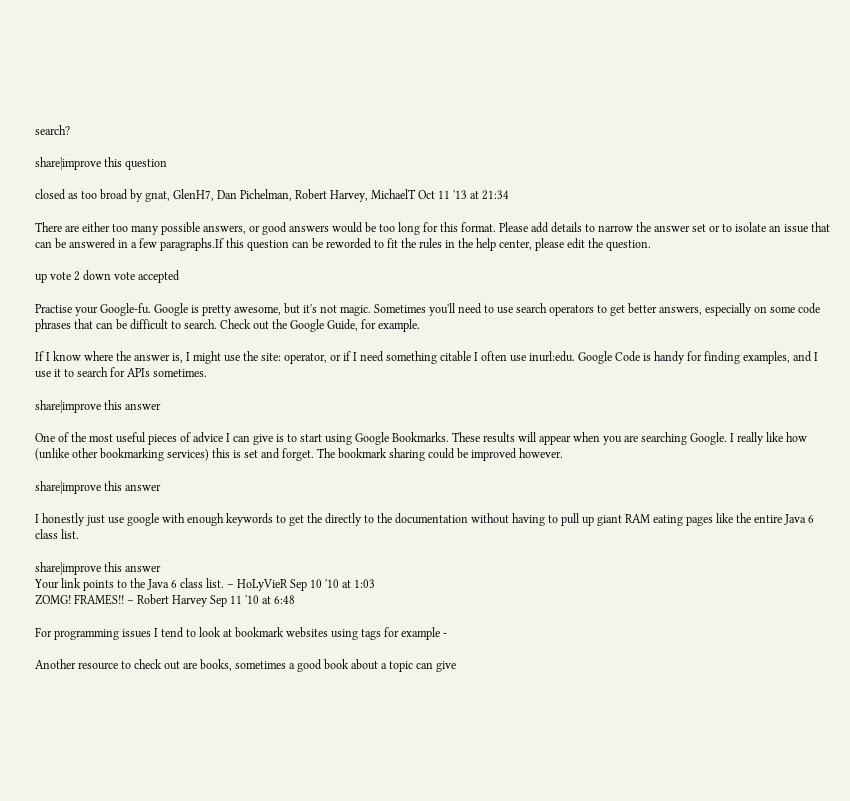search?

share|improve this question

closed as too broad by gnat, GlenH7, Dan Pichelman, Robert Harvey, MichaelT Oct 11 '13 at 21:34

There are either too many possible answers, or good answers would be too long for this format. Please add details to narrow the answer set or to isolate an issue that can be answered in a few paragraphs.If this question can be reworded to fit the rules in the help center, please edit the question.

up vote 2 down vote accepted

Practise your Google-fu. Google is pretty awesome, but it's not magic. Sometimes you'll need to use search operators to get better answers, especially on some code phrases that can be difficult to search. Check out the Google Guide, for example.

If I know where the answer is, I might use the site: operator, or if I need something citable I often use inurl:edu. Google Code is handy for finding examples, and I use it to search for APIs sometimes.

share|improve this answer

One of the most useful pieces of advice I can give is to start using Google Bookmarks. These results will appear when you are searching Google. I really like how (unlike other bookmarking services) this is set and forget. The bookmark sharing could be improved however.

share|improve this answer

I honestly just use google with enough keywords to get the directly to the documentation without having to pull up giant RAM eating pages like the entire Java 6 class list.

share|improve this answer
Your link points to the Java 6 class list. – HoLyVieR Sep 10 '10 at 1:03
ZOMG! FRAMES!! – Robert Harvey Sep 11 '10 at 6:48

For programming issues I tend to look at bookmark websites using tags for example -

Another resource to check out are books, sometimes a good book about a topic can give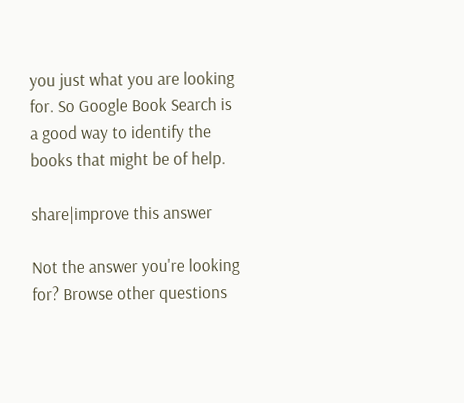you just what you are looking for. So Google Book Search is a good way to identify the books that might be of help.

share|improve this answer

Not the answer you're looking for? Browse other questions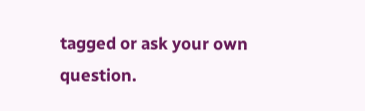tagged or ask your own question.